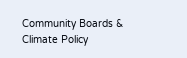Community Boards & Climate Policy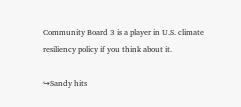Community Board 3 is a player in U.S. climate resiliency policy if you think about it.

↪Sandy hits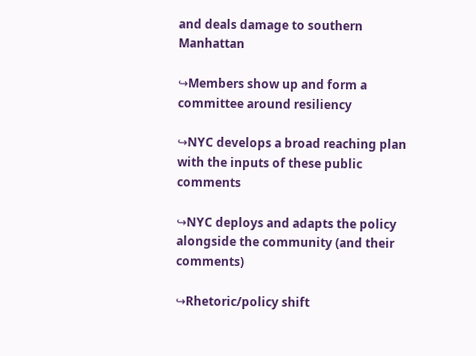and deals damage to southern Manhattan

↪Members show up and form a committee around resiliency

↪NYC develops a broad reaching plan with the inputs of these public comments

↪NYC deploys and adapts the policy alongside the community (and their comments)

↪Rhetoric/policy shift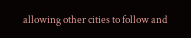allowing other cities to follow and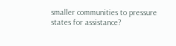smaller communities to pressure states for assistance?